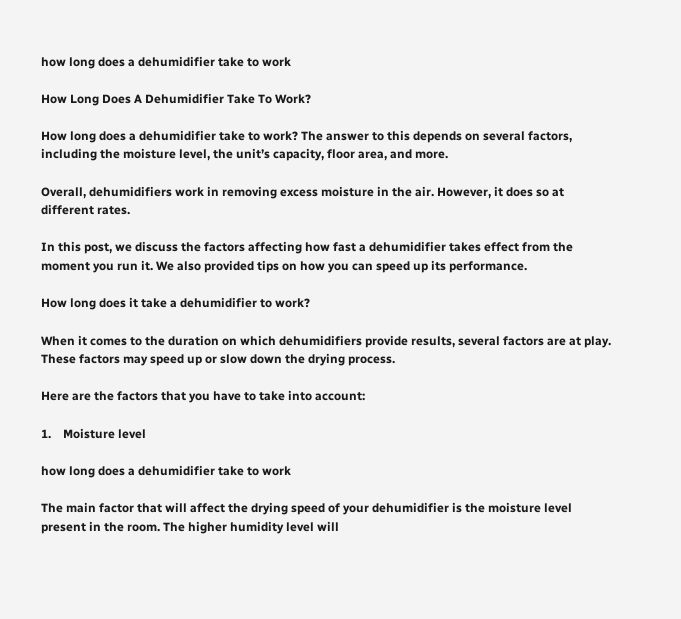how long does a dehumidifier take to work

How Long Does A Dehumidifier Take To Work?

How long does a dehumidifier take to work? The answer to this depends on several factors, including the moisture level, the unit’s capacity, floor area, and more.

Overall, dehumidifiers work in removing excess moisture in the air. However, it does so at different rates.

In this post, we discuss the factors affecting how fast a dehumidifier takes effect from the moment you run it. We also provided tips on how you can speed up its performance.

How long does it take a dehumidifier to work?

When it comes to the duration on which dehumidifiers provide results, several factors are at play. These factors may speed up or slow down the drying process.

Here are the factors that you have to take into account:

1.    Moisture level

how long does a dehumidifier take to work

The main factor that will affect the drying speed of your dehumidifier is the moisture level present in the room. The higher humidity level will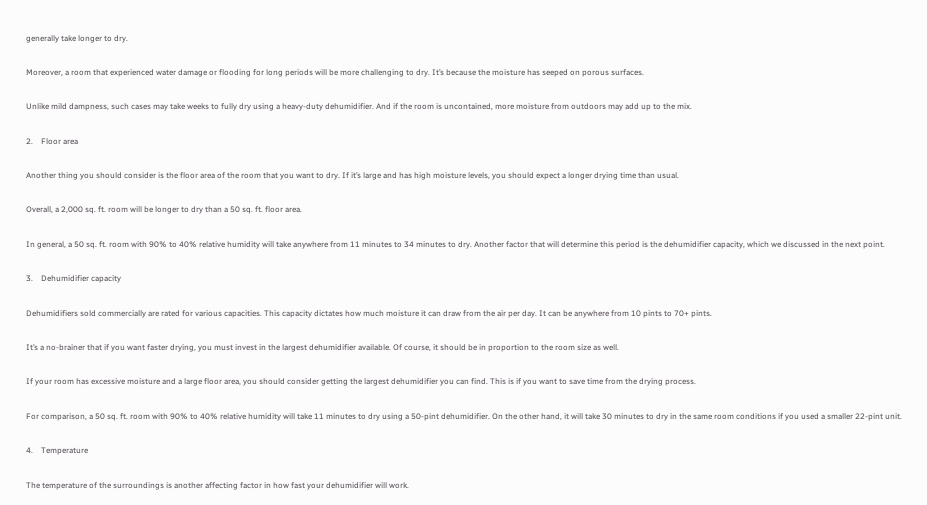generally take longer to dry.

Moreover, a room that experienced water damage or flooding for long periods will be more challenging to dry. It’s because the moisture has seeped on porous surfaces.

Unlike mild dampness, such cases may take weeks to fully dry using a heavy-duty dehumidifier. And if the room is uncontained, more moisture from outdoors may add up to the mix.

2.    Floor area

Another thing you should consider is the floor area of the room that you want to dry. If it’s large and has high moisture levels, you should expect a longer drying time than usual.

Overall, a 2,000 sq. ft. room will be longer to dry than a 50 sq. ft. floor area.

In general, a 50 sq. ft. room with 90% to 40% relative humidity will take anywhere from 11 minutes to 34 minutes to dry. Another factor that will determine this period is the dehumidifier capacity, which we discussed in the next point.

3.    Dehumidifier capacity

Dehumidifiers sold commercially are rated for various capacities. This capacity dictates how much moisture it can draw from the air per day. It can be anywhere from 10 pints to 70+ pints.

It’s a no-brainer that if you want faster drying, you must invest in the largest dehumidifier available. Of course, it should be in proportion to the room size as well.

If your room has excessive moisture and a large floor area, you should consider getting the largest dehumidifier you can find. This is if you want to save time from the drying process.

For comparison, a 50 sq. ft. room with 90% to 40% relative humidity will take 11 minutes to dry using a 50-pint dehumidifier. On the other hand, it will take 30 minutes to dry in the same room conditions if you used a smaller 22-pint unit.

4.    Temperature

The temperature of the surroundings is another affecting factor in how fast your dehumidifier will work.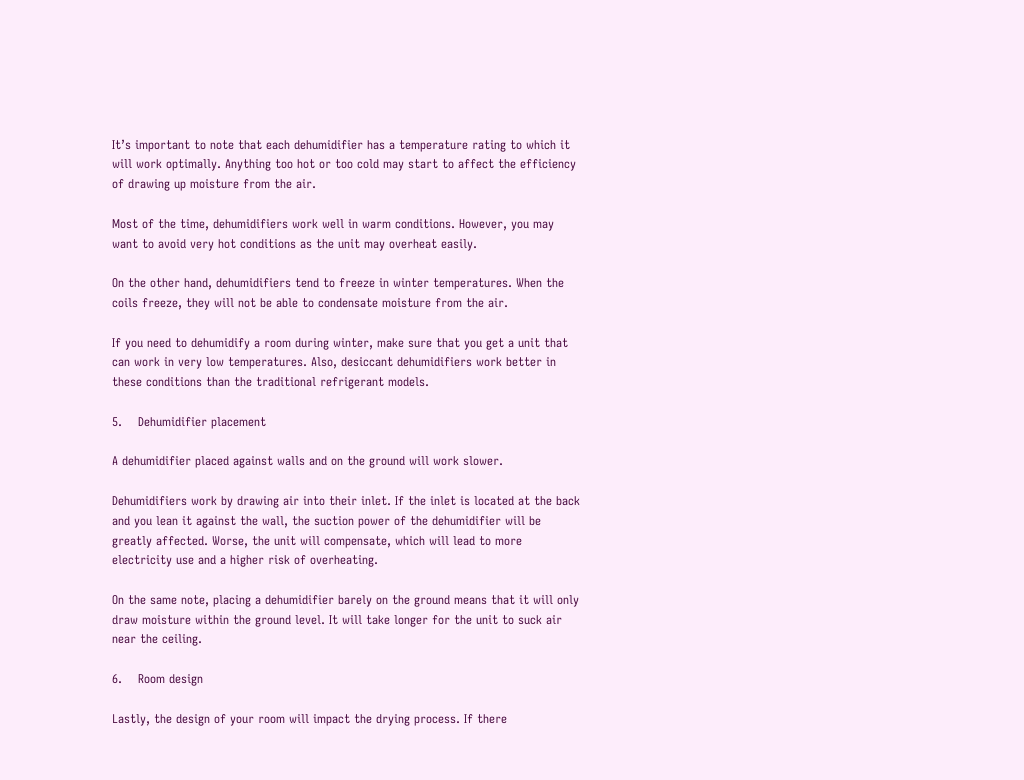It’s important to note that each dehumidifier has a temperature rating to which it will work optimally. Anything too hot or too cold may start to affect the efficiency of drawing up moisture from the air.

Most of the time, dehumidifiers work well in warm conditions. However, you may want to avoid very hot conditions as the unit may overheat easily.

On the other hand, dehumidifiers tend to freeze in winter temperatures. When the coils freeze, they will not be able to condensate moisture from the air.

If you need to dehumidify a room during winter, make sure that you get a unit that can work in very low temperatures. Also, desiccant dehumidifiers work better in these conditions than the traditional refrigerant models.

5.    Dehumidifier placement

A dehumidifier placed against walls and on the ground will work slower.

Dehumidifiers work by drawing air into their inlet. If the inlet is located at the back and you lean it against the wall, the suction power of the dehumidifier will be greatly affected. Worse, the unit will compensate, which will lead to more electricity use and a higher risk of overheating.

On the same note, placing a dehumidifier barely on the ground means that it will only draw moisture within the ground level. It will take longer for the unit to suck air near the ceiling.

6.    Room design

Lastly, the design of your room will impact the drying process. If there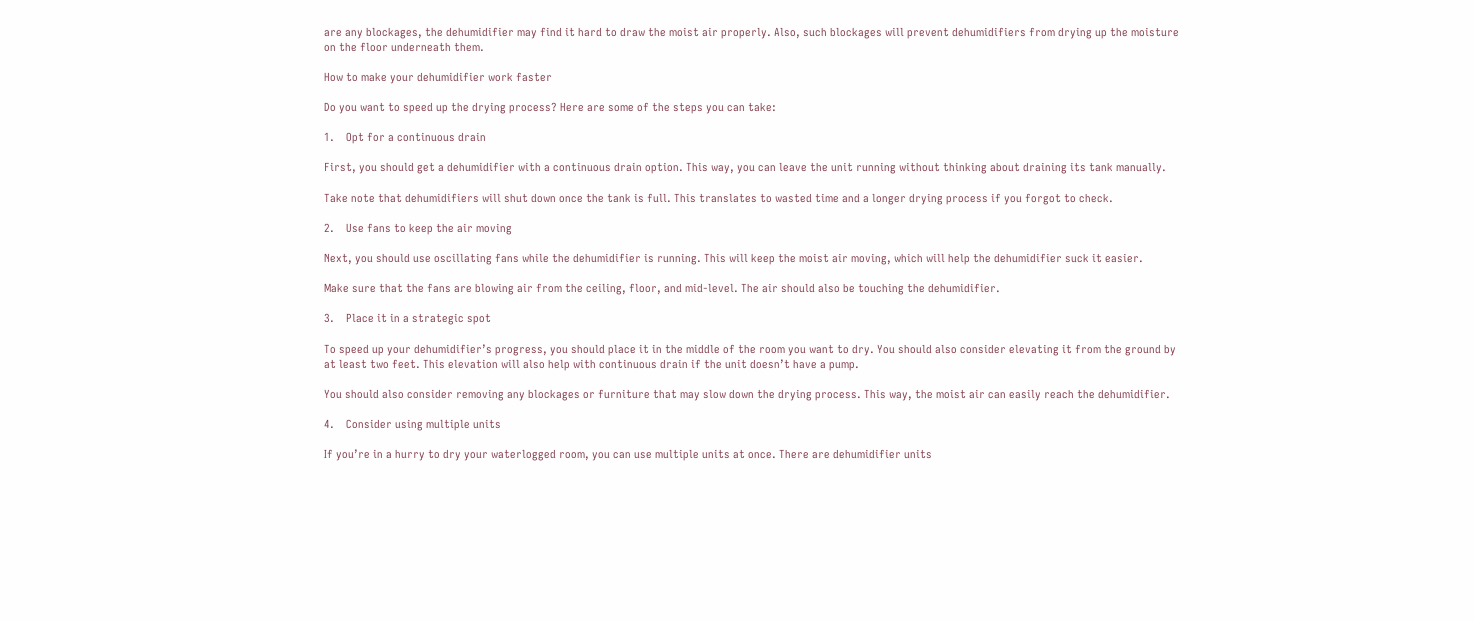are any blockages, the dehumidifier may find it hard to draw the moist air properly. Also, such blockages will prevent dehumidifiers from drying up the moisture on the floor underneath them.

How to make your dehumidifier work faster

Do you want to speed up the drying process? Here are some of the steps you can take:

1.    Opt for a continuous drain

First, you should get a dehumidifier with a continuous drain option. This way, you can leave the unit running without thinking about draining its tank manually.

Take note that dehumidifiers will shut down once the tank is full. This translates to wasted time and a longer drying process if you forgot to check.

2.    Use fans to keep the air moving

Next, you should use oscillating fans while the dehumidifier is running. This will keep the moist air moving, which will help the dehumidifier suck it easier.

Make sure that the fans are blowing air from the ceiling, floor, and mid-level. The air should also be touching the dehumidifier.

3.    Place it in a strategic spot

To speed up your dehumidifier’s progress, you should place it in the middle of the room you want to dry. You should also consider elevating it from the ground by at least two feet. This elevation will also help with continuous drain if the unit doesn’t have a pump.

You should also consider removing any blockages or furniture that may slow down the drying process. This way, the moist air can easily reach the dehumidifier.

4.    Consider using multiple units

If you’re in a hurry to dry your waterlogged room, you can use multiple units at once. There are dehumidifier units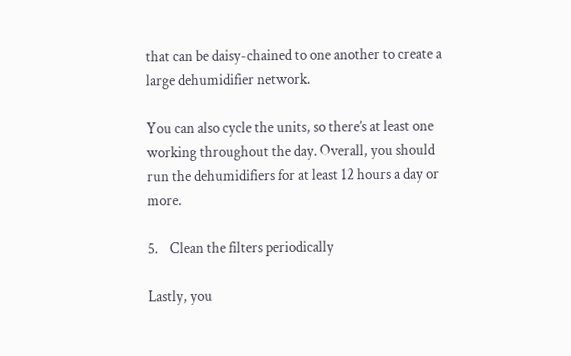that can be daisy-chained to one another to create a large dehumidifier network.

You can also cycle the units, so there’s at least one working throughout the day. Overall, you should run the dehumidifiers for at least 12 hours a day or more.

5.    Clean the filters periodically

Lastly, you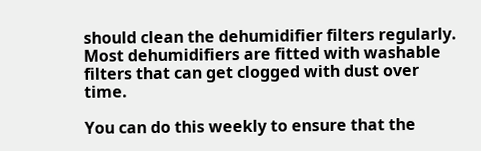should clean the dehumidifier filters regularly. Most dehumidifiers are fitted with washable filters that can get clogged with dust over time.

You can do this weekly to ensure that the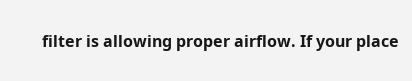filter is allowing proper airflow. If your place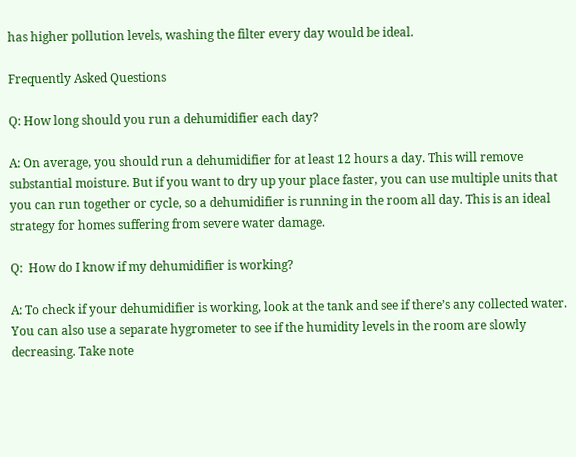has higher pollution levels, washing the filter every day would be ideal.

Frequently Asked Questions

Q: How long should you run a dehumidifier each day?

A: On average, you should run a dehumidifier for at least 12 hours a day. This will remove substantial moisture. But if you want to dry up your place faster, you can use multiple units that you can run together or cycle, so a dehumidifier is running in the room all day. This is an ideal strategy for homes suffering from severe water damage.

Q:  How do I know if my dehumidifier is working?

A: To check if your dehumidifier is working, look at the tank and see if there’s any collected water. You can also use a separate hygrometer to see if the humidity levels in the room are slowly decreasing. Take note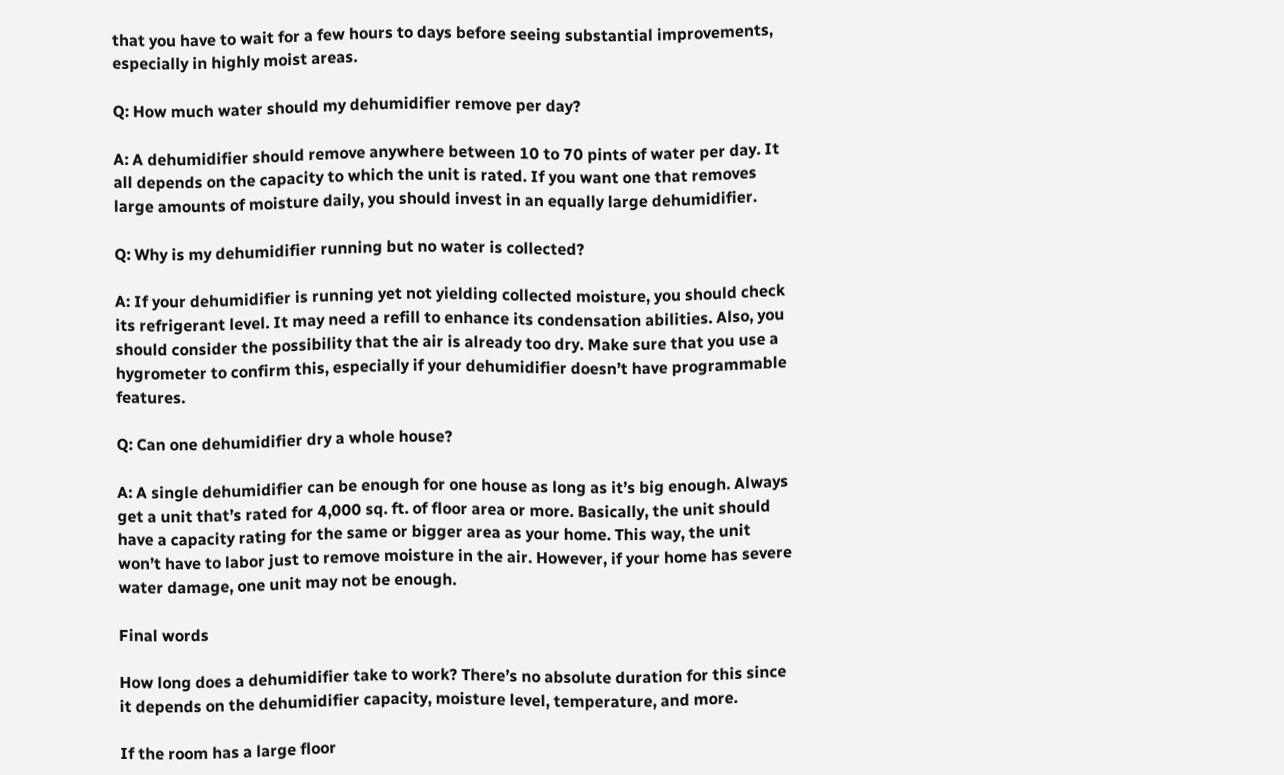that you have to wait for a few hours to days before seeing substantial improvements, especially in highly moist areas.

Q: How much water should my dehumidifier remove per day?

A: A dehumidifier should remove anywhere between 10 to 70 pints of water per day. It all depends on the capacity to which the unit is rated. If you want one that removes large amounts of moisture daily, you should invest in an equally large dehumidifier.

Q: Why is my dehumidifier running but no water is collected?

A: If your dehumidifier is running yet not yielding collected moisture, you should check its refrigerant level. It may need a refill to enhance its condensation abilities. Also, you should consider the possibility that the air is already too dry. Make sure that you use a hygrometer to confirm this, especially if your dehumidifier doesn’t have programmable features.

Q: Can one dehumidifier dry a whole house?

A: A single dehumidifier can be enough for one house as long as it’s big enough. Always get a unit that’s rated for 4,000 sq. ft. of floor area or more. Basically, the unit should have a capacity rating for the same or bigger area as your home. This way, the unit won’t have to labor just to remove moisture in the air. However, if your home has severe water damage, one unit may not be enough.

Final words

How long does a dehumidifier take to work? There’s no absolute duration for this since it depends on the dehumidifier capacity, moisture level, temperature, and more.

If the room has a large floor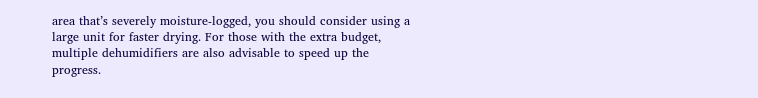area that’s severely moisture-logged, you should consider using a large unit for faster drying. For those with the extra budget, multiple dehumidifiers are also advisable to speed up the progress.